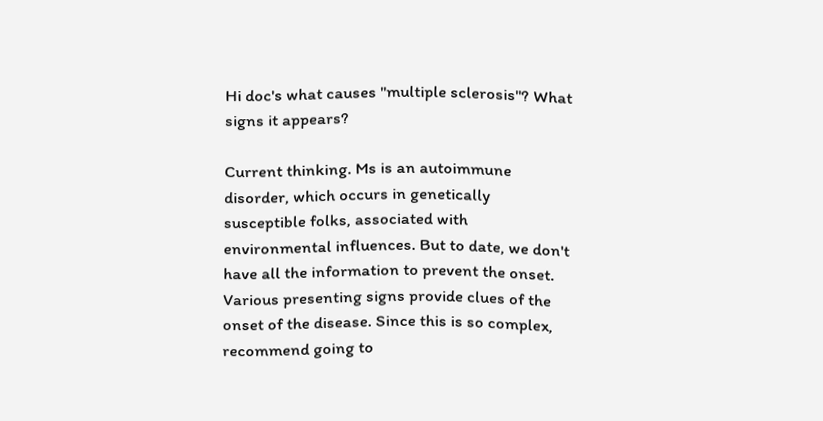Hi doc's what causes "multiple sclerosis"? What signs it appears?

Current thinking. Ms is an autoimmune disorder, which occurs in genetically susceptible folks, associated with environmental influences. But to date, we don't have all the information to prevent the onset. Various presenting signs provide clues of the onset of the disease. Since this is so complex, recommend going to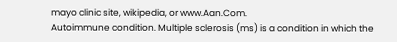mayo clinic site, wikipedia, or www.Aan.Com.
Autoimmune condition. Multiple sclerosis (ms) is a condition in which the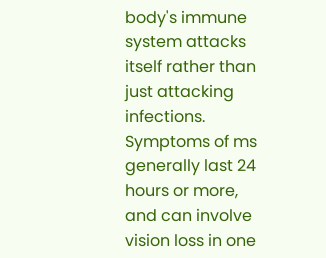body's immune system attacks itself rather than just attacking infections. Symptoms of ms generally last 24 hours or more, and can involve vision loss in one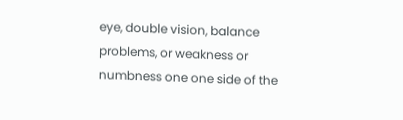eye, double vision, balance problems, or weakness or numbness one one side of the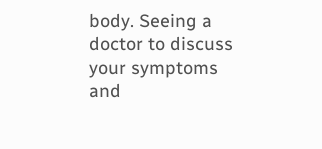body. Seeing a doctor to discuss your symptoms and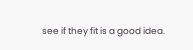see if they fit is a good idea.